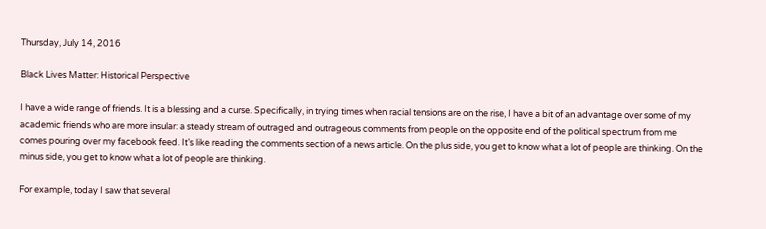Thursday, July 14, 2016

Black Lives Matter: Historical Perspective

I have a wide range of friends. It is a blessing and a curse. Specifically, in trying times when racial tensions are on the rise, I have a bit of an advantage over some of my academic friends who are more insular: a steady stream of outraged and outrageous comments from people on the opposite end of the political spectrum from me comes pouring over my facebook feed. It’s like reading the comments section of a news article. On the plus side, you get to know what a lot of people are thinking. On the minus side, you get to know what a lot of people are thinking.

For example, today I saw that several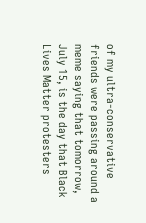of my ultra-conservative friends were passing around a meme saying that tomorrow, July 15, is the day that Black Lives Matter protesters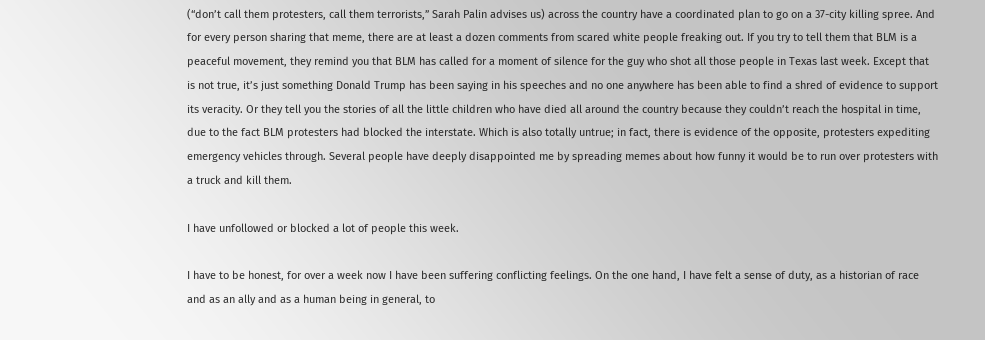(“don’t call them protesters, call them terrorists,” Sarah Palin advises us) across the country have a coordinated plan to go on a 37-city killing spree. And for every person sharing that meme, there are at least a dozen comments from scared white people freaking out. If you try to tell them that BLM is a peaceful movement, they remind you that BLM has called for a moment of silence for the guy who shot all those people in Texas last week. Except that is not true, it’s just something Donald Trump has been saying in his speeches and no one anywhere has been able to find a shred of evidence to support its veracity. Or they tell you the stories of all the little children who have died all around the country because they couldn’t reach the hospital in time, due to the fact BLM protesters had blocked the interstate. Which is also totally untrue; in fact, there is evidence of the opposite, protesters expediting emergency vehicles through. Several people have deeply disappointed me by spreading memes about how funny it would be to run over protesters with a truck and kill them.

I have unfollowed or blocked a lot of people this week.

I have to be honest, for over a week now I have been suffering conflicting feelings. On the one hand, I have felt a sense of duty, as a historian of race and as an ally and as a human being in general, to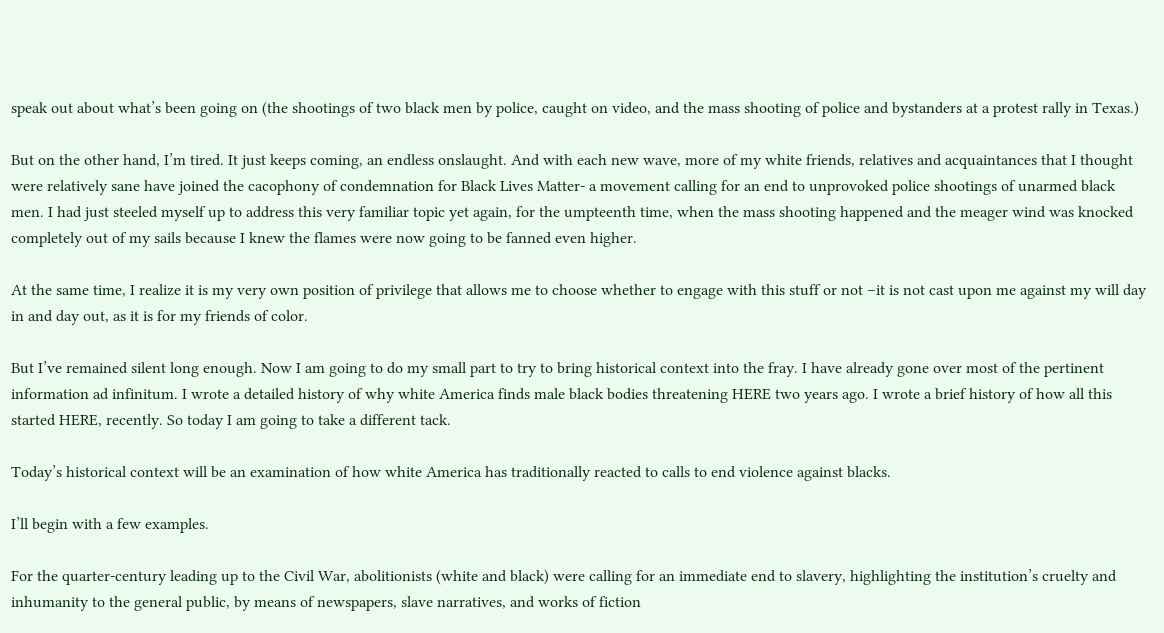speak out about what’s been going on (the shootings of two black men by police, caught on video, and the mass shooting of police and bystanders at a protest rally in Texas.)

But on the other hand, I’m tired. It just keeps coming, an endless onslaught. And with each new wave, more of my white friends, relatives and acquaintances that I thought were relatively sane have joined the cacophony of condemnation for Black Lives Matter- a movement calling for an end to unprovoked police shootings of unarmed black men. I had just steeled myself up to address this very familiar topic yet again, for the umpteenth time, when the mass shooting happened and the meager wind was knocked completely out of my sails because I knew the flames were now going to be fanned even higher.

At the same time, I realize it is my very own position of privilege that allows me to choose whether to engage with this stuff or not –it is not cast upon me against my will day in and day out, as it is for my friends of color.

But I’ve remained silent long enough. Now I am going to do my small part to try to bring historical context into the fray. I have already gone over most of the pertinent information ad infinitum. I wrote a detailed history of why white America finds male black bodies threatening HERE two years ago. I wrote a brief history of how all this started HERE, recently. So today I am going to take a different tack.

Today’s historical context will be an examination of how white America has traditionally reacted to calls to end violence against blacks.

I’ll begin with a few examples.

For the quarter-century leading up to the Civil War, abolitionists (white and black) were calling for an immediate end to slavery, highlighting the institution’s cruelty and inhumanity to the general public, by means of newspapers, slave narratives, and works of fiction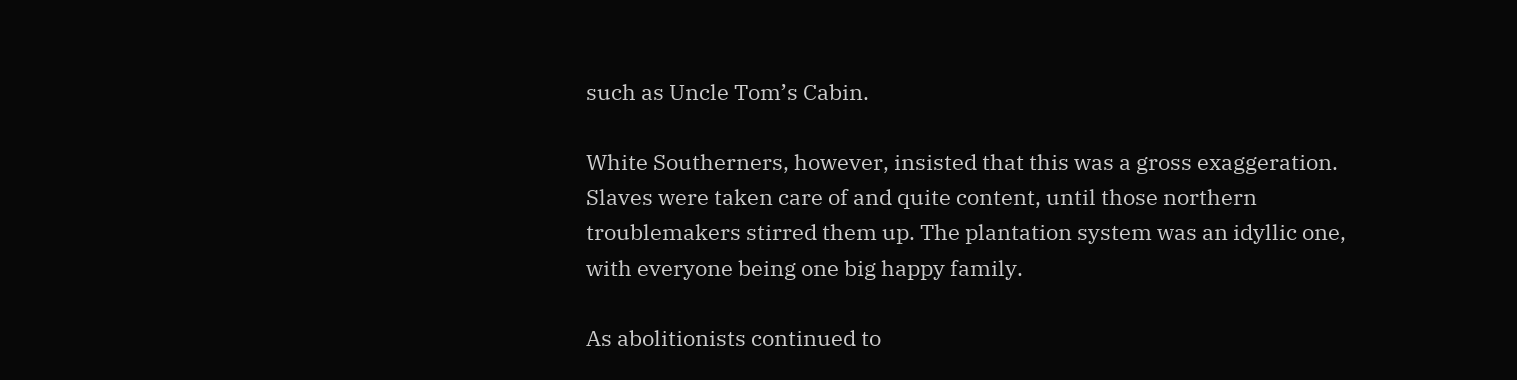such as Uncle Tom’s Cabin.

White Southerners, however, insisted that this was a gross exaggeration. Slaves were taken care of and quite content, until those northern troublemakers stirred them up. The plantation system was an idyllic one, with everyone being one big happy family.

As abolitionists continued to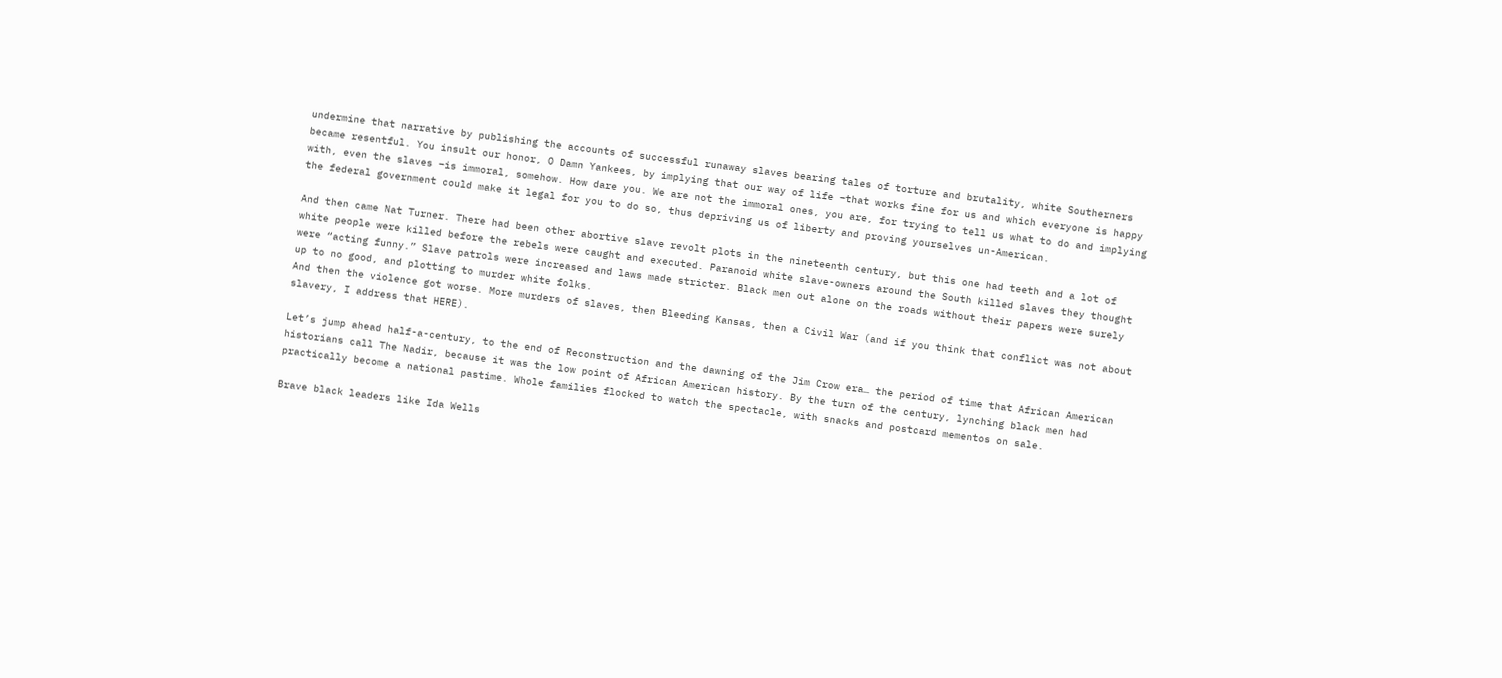undermine that narrative by publishing the accounts of successful runaway slaves bearing tales of torture and brutality, white Southerners became resentful. You insult our honor, O Damn Yankees, by implying that our way of life –that works fine for us and which everyone is happy with, even the slaves –is immoral, somehow. How dare you. We are not the immoral ones, you are, for trying to tell us what to do and implying the federal government could make it legal for you to do so, thus depriving us of liberty and proving yourselves un-American.

And then came Nat Turner. There had been other abortive slave revolt plots in the nineteenth century, but this one had teeth and a lot of white people were killed before the rebels were caught and executed. Paranoid white slave-owners around the South killed slaves they thought were “acting funny.” Slave patrols were increased and laws made stricter. Black men out alone on the roads without their papers were surely up to no good, and plotting to murder white folks.
And then the violence got worse. More murders of slaves, then Bleeding Kansas, then a Civil War (and if you think that conflict was not about slavery, I address that HERE).

Let’s jump ahead half-a-century, to the end of Reconstruction and the dawning of the Jim Crow era… the period of time that African American historians call The Nadir, because it was the low point of African American history. By the turn of the century, lynching black men had practically become a national pastime. Whole families flocked to watch the spectacle, with snacks and postcard mementos on sale.

Brave black leaders like Ida Wells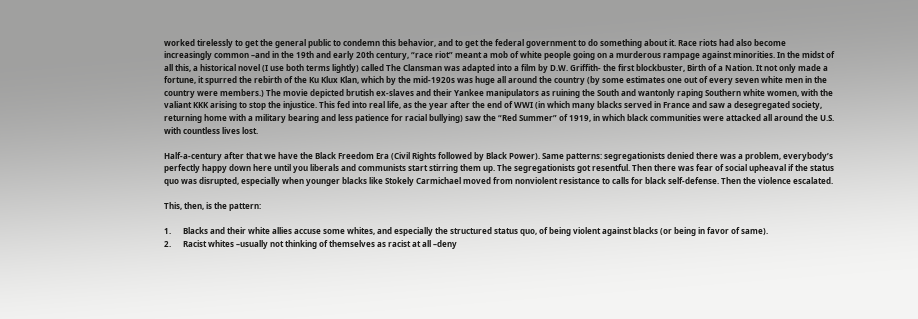worked tirelessly to get the general public to condemn this behavior, and to get the federal government to do something about it. Race riots had also become increasingly common –and in the 19th and early 20th century, “race riot” meant a mob of white people going on a murderous rampage against minorities. In the midst of all this, a historical novel (I use both terms lightly) called The Clansman was adapted into a film by D.W. Griffith- the first blockbuster, Birth of a Nation. It not only made a fortune, it spurred the rebirth of the Ku Klux Klan, which by the mid-1920s was huge all around the country (by some estimates one out of every seven white men in the country were members.) The movie depicted brutish ex-slaves and their Yankee manipulators as ruining the South and wantonly raping Southern white women, with the valiant KKK arising to stop the injustice. This fed into real life, as the year after the end of WWI (in which many blacks served in France and saw a desegregated society, returning home with a military bearing and less patience for racial bullying) saw the “Red Summer” of 1919, in which black communities were attacked all around the U.S. with countless lives lost.

Half-a-century after that we have the Black Freedom Era (Civil Rights followed by Black Power). Same patterns: segregationists denied there was a problem, everybody’s perfectly happy down here until you liberals and communists start stirring them up. The segregationists got resentful. Then there was fear of social upheaval if the status quo was disrupted, especially when younger blacks like Stokely Carmichael moved from nonviolent resistance to calls for black self-defense. Then the violence escalated.

This, then, is the pattern:

1.      Blacks and their white allies accuse some whites, and especially the structured status quo, of being violent against blacks (or being in favor of same).
2.      Racist whites –usually not thinking of themselves as racist at all –deny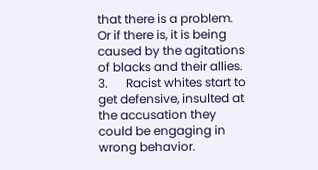that there is a problem. Or if there is, it is being caused by the agitations of blacks and their allies.
3.      Racist whites start to get defensive, insulted at the accusation they could be engaging in wrong behavior.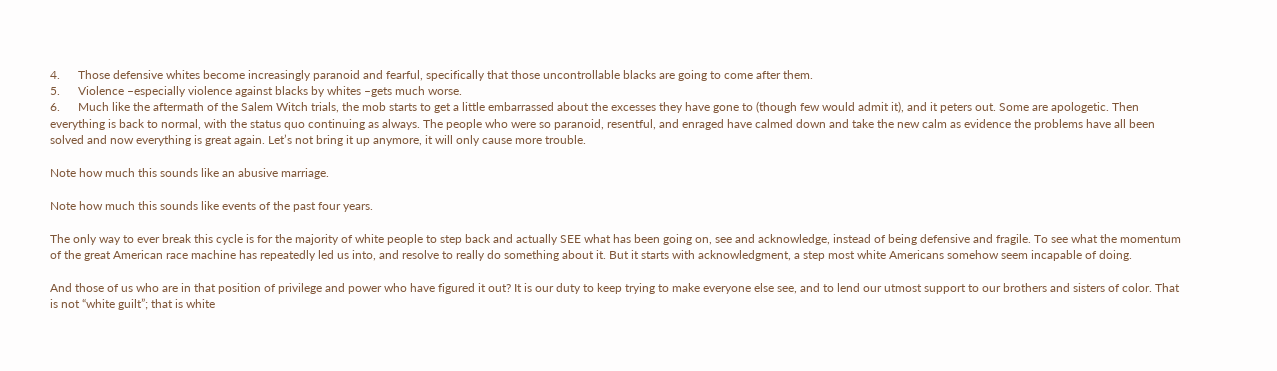4.      Those defensive whites become increasingly paranoid and fearful, specifically that those uncontrollable blacks are going to come after them.
5.      Violence –especially violence against blacks by whites –gets much worse.
6.      Much like the aftermath of the Salem Witch trials, the mob starts to get a little embarrassed about the excesses they have gone to (though few would admit it), and it peters out. Some are apologetic. Then everything is back to normal, with the status quo continuing as always. The people who were so paranoid, resentful, and enraged have calmed down and take the new calm as evidence the problems have all been solved and now everything is great again. Let’s not bring it up anymore, it will only cause more trouble.

Note how much this sounds like an abusive marriage.

Note how much this sounds like events of the past four years.

The only way to ever break this cycle is for the majority of white people to step back and actually SEE what has been going on, see and acknowledge, instead of being defensive and fragile. To see what the momentum of the great American race machine has repeatedly led us into, and resolve to really do something about it. But it starts with acknowledgment, a step most white Americans somehow seem incapable of doing.

And those of us who are in that position of privilege and power who have figured it out? It is our duty to keep trying to make everyone else see, and to lend our utmost support to our brothers and sisters of color. That is not “white guilt”; that is white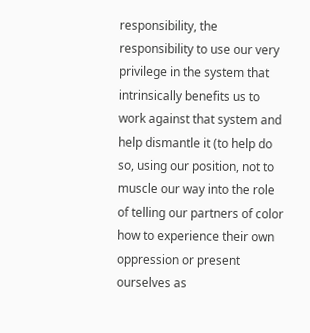responsibility, the responsibility to use our very privilege in the system that intrinsically benefits us to work against that system and help dismantle it (to help do so, using our position, not to muscle our way into the role of telling our partners of color how to experience their own oppression or present ourselves as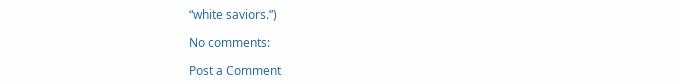“white saviors.”)

No comments:

Post a Comment